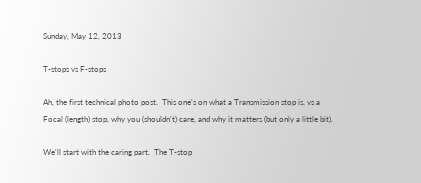Sunday, May 12, 2013

T-stops vs F-stops

Ah, the first technical photo post.  This one's on what a Transmission stop is, vs a Focal (length) stop, why you (shouldn't) care, and why it matters (but only a little bit).

We'll start with the caring part.  The T-stop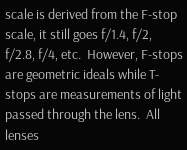scale is derived from the F-stop scale, it still goes f/1.4, f/2, f/2.8, f/4, etc.  However, F-stops are geometric ideals while T-stops are measurements of light passed through the lens.  All lenses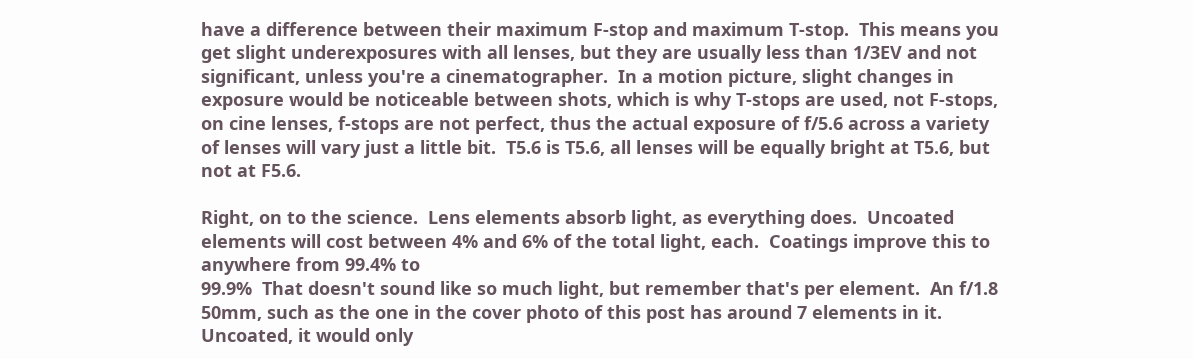have a difference between their maximum F-stop and maximum T-stop.  This means you get slight underexposures with all lenses, but they are usually less than 1/3EV and not significant, unless you're a cinematographer.  In a motion picture, slight changes in exposure would be noticeable between shots, which is why T-stops are used, not F-stops, on cine lenses, f-stops are not perfect, thus the actual exposure of f/5.6 across a variety of lenses will vary just a little bit.  T5.6 is T5.6, all lenses will be equally bright at T5.6, but not at F5.6.

Right, on to the science.  Lens elements absorb light, as everything does.  Uncoated elements will cost between 4% and 6% of the total light, each.  Coatings improve this to anywhere from 99.4% to
99.9%  That doesn't sound like so much light, but remember that's per element.  An f/1.8 50mm, such as the one in the cover photo of this post has around 7 elements in it.  Uncoated, it would only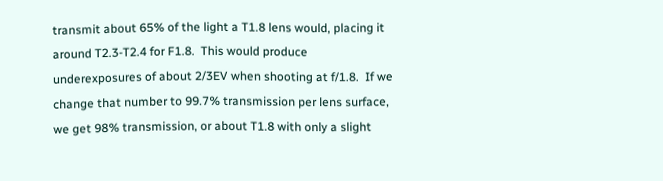transmit about 65% of the light a T1.8 lens would, placing it around T2.3-T2.4 for F1.8.  This would produce underexposures of about 2/3EV when shooting at f/1.8.  If we change that number to 99.7% transmission per lens surface, we get 98% transmission, or about T1.8 with only a slight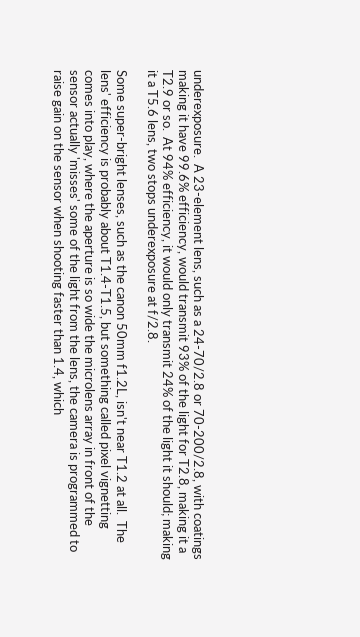underexposure.  A 23-element lens, such as a 24-70/2.8 or 70-200/2.8, with coatings making it have 99.6% efficiency, would transmit 93% of the light for T2.8, making it a T2.9 or so.  At 94% efficiency, it would only transmit 24% of the light it should; making it a T5.6 lens, two stops underexposure at f/2.8.

Some super-bright lenses, such as the canon 50mm f1.2L, isn't near T1.2 at all.  The lens' efficiency is probably about T1.4-T1.5, but something called pixel vignetting comes into play, where the aperture is so wide the microlens array in front of the sensor actually 'misses' some of the light from the lens, the camera is programmed to raise gain on the sensor when shooting faster than 1.4, which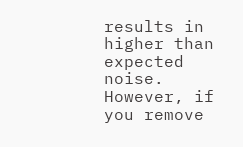results in higher than expected noise.  However, if you remove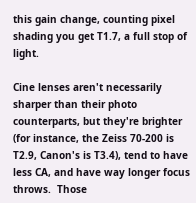this gain change, counting pixel shading you get T1.7, a full stop of light.

Cine lenses aren't necessarily sharper than their photo counterparts, but they're brighter (for instance, the Zeiss 70-200 is T2.9, Canon's is T3.4), tend to have less CA, and have way longer focus throws.  Those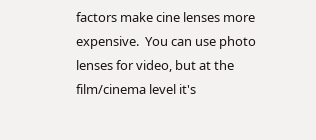factors make cine lenses more expensive.  You can use photo lenses for video, but at the film/cinema level it's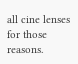all cine lenses for those reasons.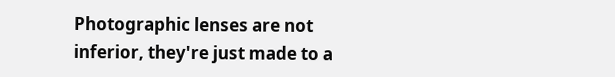Photographic lenses are not inferior, they're just made to a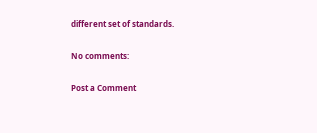different set of standards.

No comments:

Post a Comment